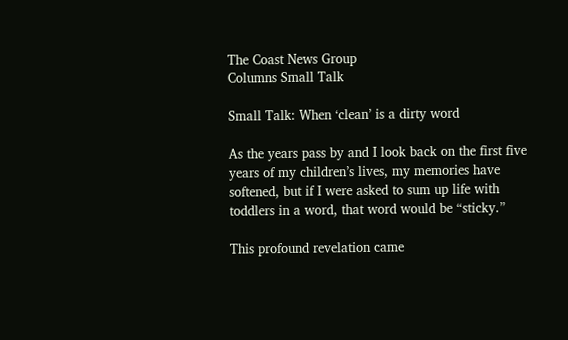The Coast News Group
Columns Small Talk

Small Talk: When ‘clean’ is a dirty word

As the years pass by and I look back on the first five years of my children’s lives, my memories have softened, but if I were asked to sum up life with toddlers in a word, that word would be “sticky.”

This profound revelation came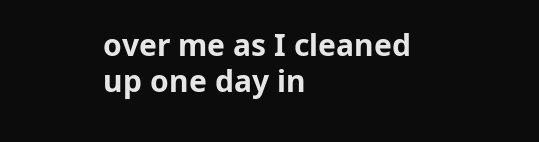over me as I cleaned up one day in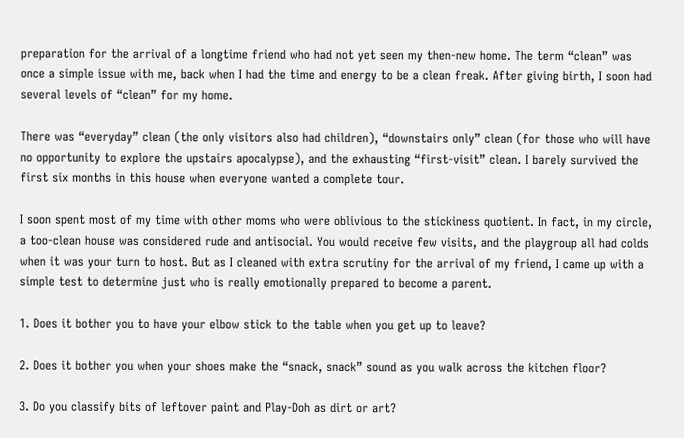preparation for the arrival of a longtime friend who had not yet seen my then-new home. The term “clean” was once a simple issue with me, back when I had the time and energy to be a clean freak. After giving birth, I soon had several levels of “clean” for my home.

There was “everyday” clean (the only visitors also had children), “downstairs only” clean (for those who will have no opportunity to explore the upstairs apocalypse), and the exhausting “first-visit” clean. I barely survived the first six months in this house when everyone wanted a complete tour.

I soon spent most of my time with other moms who were oblivious to the stickiness quotient. In fact, in my circle, a too-clean house was considered rude and antisocial. You would receive few visits, and the playgroup all had colds when it was your turn to host. But as I cleaned with extra scrutiny for the arrival of my friend, I came up with a simple test to determine just who is really emotionally prepared to become a parent.

1. Does it bother you to have your elbow stick to the table when you get up to leave?

2. Does it bother you when your shoes make the “snack, snack” sound as you walk across the kitchen floor?

3. Do you classify bits of leftover paint and Play-Doh as dirt or art?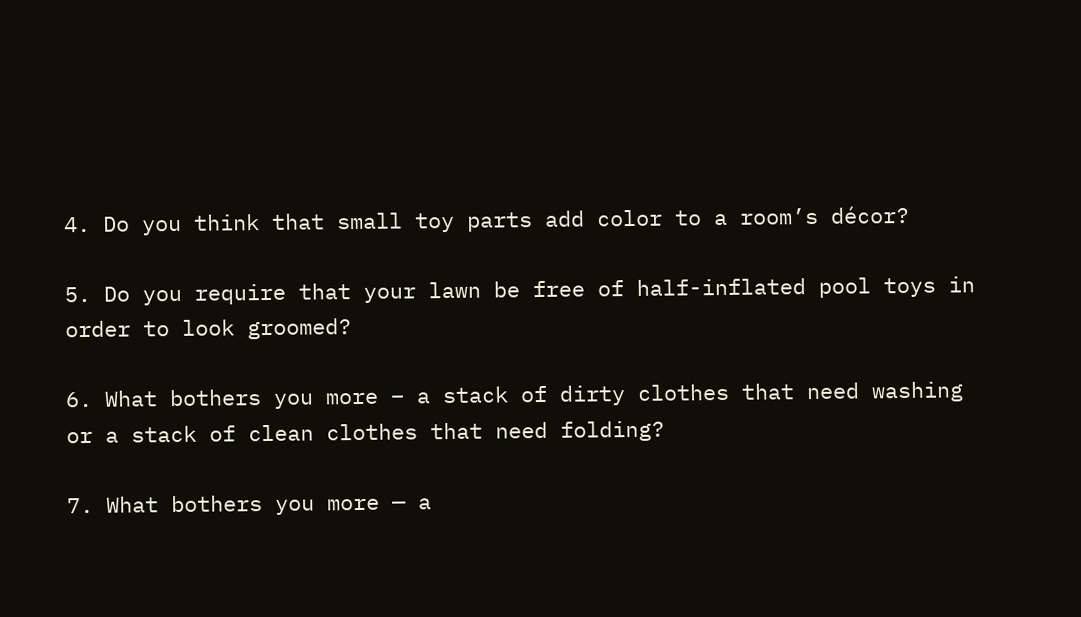4. Do you think that small toy parts add color to a room’s décor?

5. Do you require that your lawn be free of half-inflated pool toys in order to look groomed?

6. What bothers you more – a stack of dirty clothes that need washing or a stack of clean clothes that need folding?

7. What bothers you more — a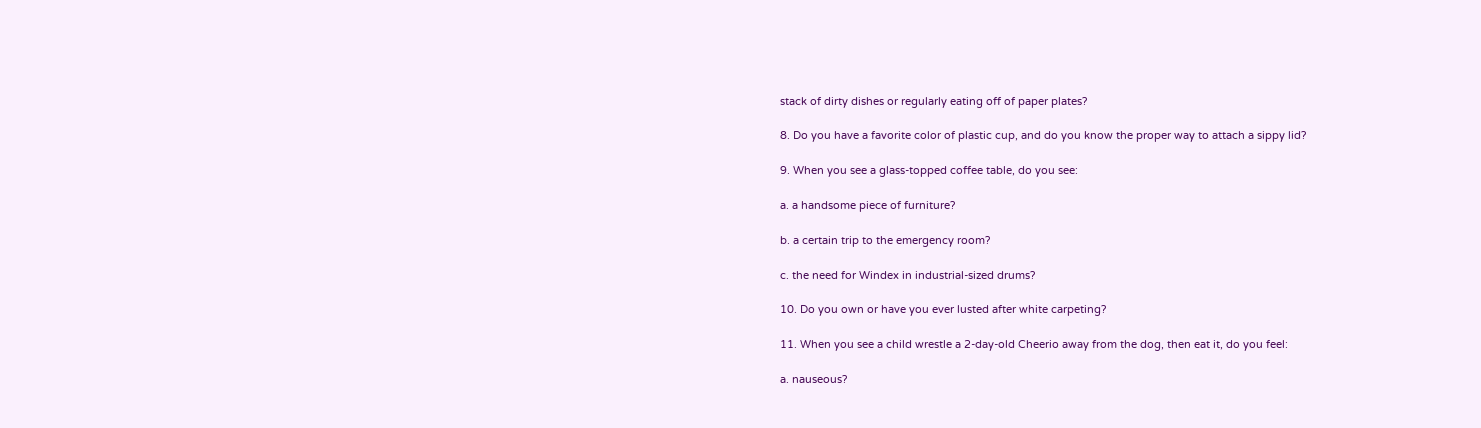stack of dirty dishes or regularly eating off of paper plates?

8. Do you have a favorite color of plastic cup, and do you know the proper way to attach a sippy lid?

9. When you see a glass-topped coffee table, do you see:

a. a handsome piece of furniture?

b. a certain trip to the emergency room?

c. the need for Windex in industrial-sized drums?

10. Do you own or have you ever lusted after white carpeting?

11. When you see a child wrestle a 2-day-old Cheerio away from the dog, then eat it, do you feel:

a. nauseous?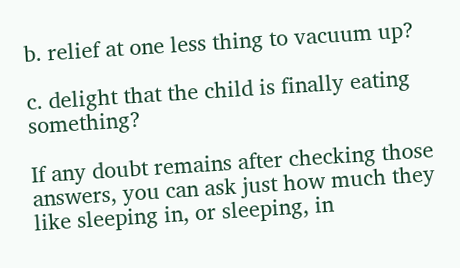b. relief at one less thing to vacuum up?

c. delight that the child is finally eating something?

If any doubt remains after checking those answers, you can ask just how much they like sleeping in, or sleeping, in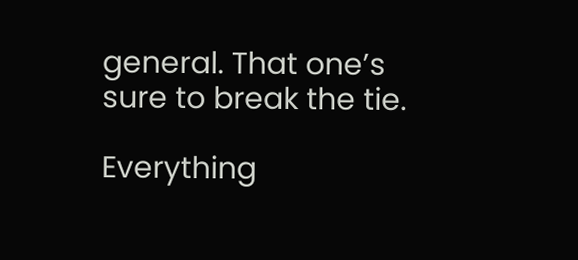general. That one’s sure to break the tie.

Everything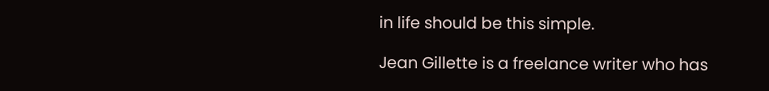in life should be this simple.

Jean Gillette is a freelance writer who has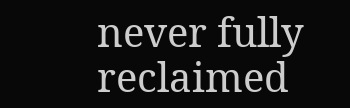never fully reclaimed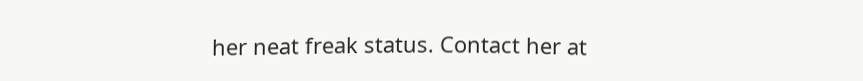her neat freak status. Contact her at